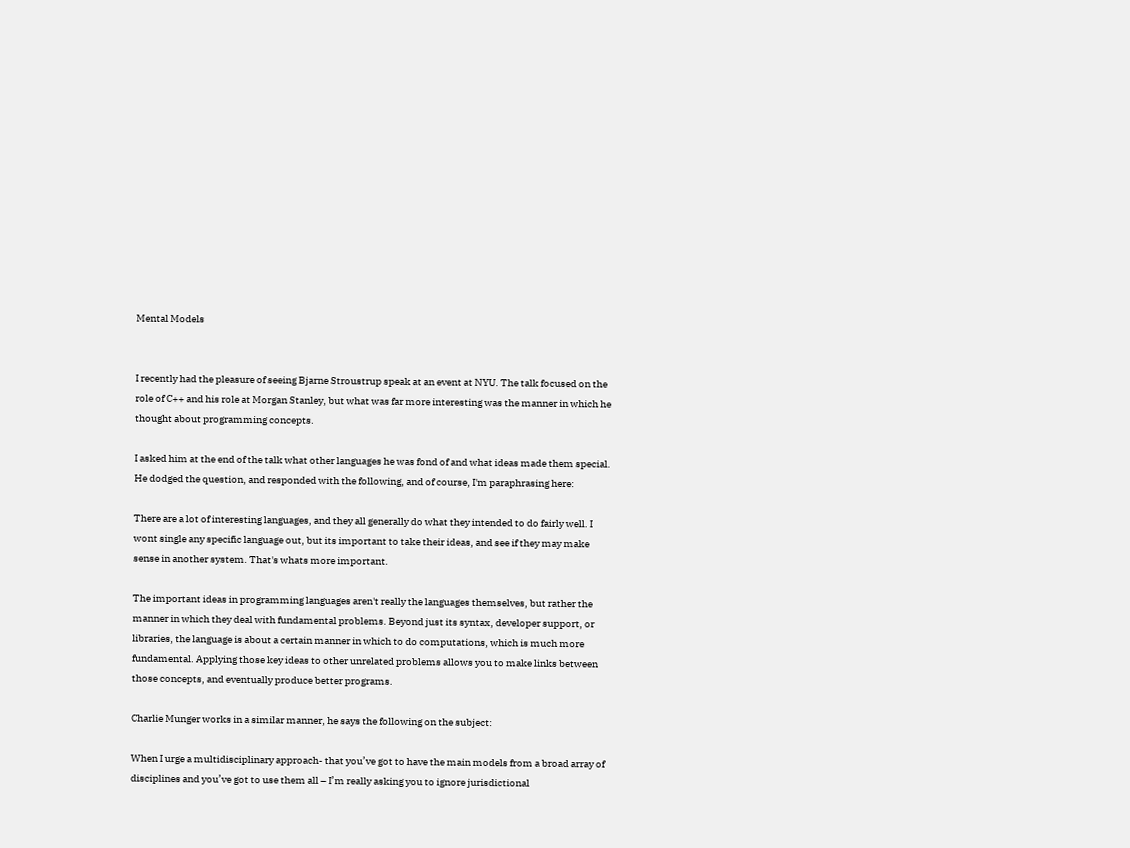Mental Models


I recently had the pleasure of seeing Bjarne Stroustrup speak at an event at NYU. The talk focused on the role of C++ and his role at Morgan Stanley, but what was far more interesting was the manner in which he thought about programming concepts.

I asked him at the end of the talk what other languages he was fond of and what ideas made them special. He dodged the question, and responded with the following, and of course, I'm paraphrasing here:

There are a lot of interesting languages, and they all generally do what they intended to do fairly well. I wont single any specific language out, but its important to take their ideas, and see if they may make sense in another system. That's whats more important.

The important ideas in programming languages aren't really the languages themselves, but rather the manner in which they deal with fundamental problems. Beyond just its syntax, developer support, or libraries, the language is about a certain manner in which to do computations, which is much more fundamental. Applying those key ideas to other unrelated problems allows you to make links between those concepts, and eventually produce better programs.

Charlie Munger works in a similar manner, he says the following on the subject:

When I urge a multidisciplinary approach- that you’ve got to have the main models from a broad array of disciplines and you’ve got to use them all – I’m really asking you to ignore jurisdictional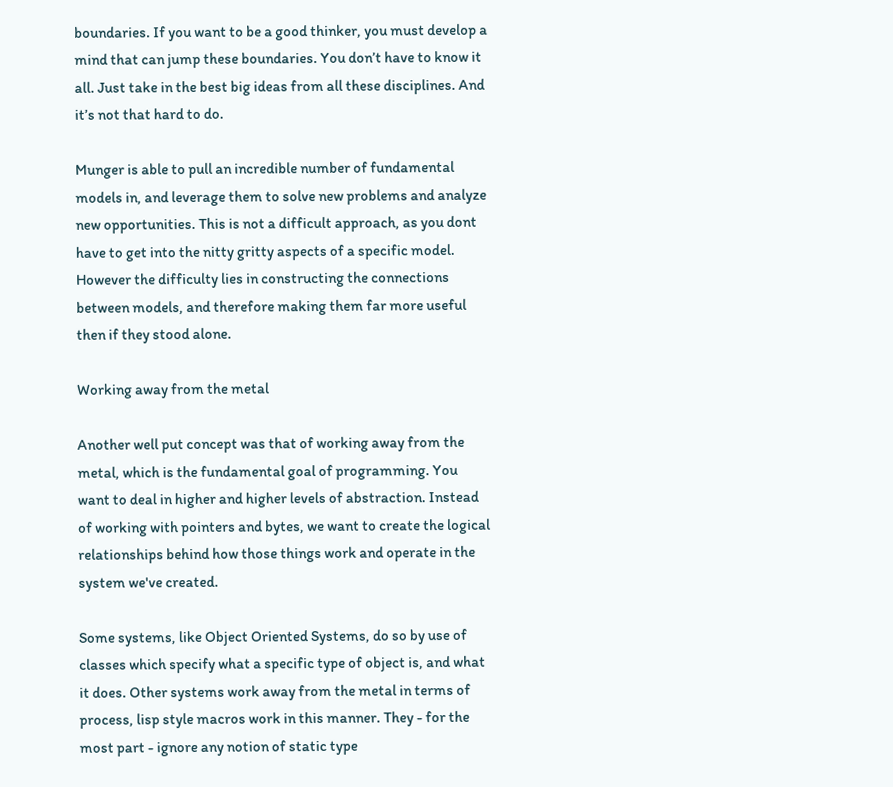boundaries. If you want to be a good thinker, you must develop a mind that can jump these boundaries. You don’t have to know it all. Just take in the best big ideas from all these disciplines. And it’s not that hard to do.

Munger is able to pull an incredible number of fundamental models in, and leverage them to solve new problems and analyze new opportunities. This is not a difficult approach, as you dont have to get into the nitty gritty aspects of a specific model. However the difficulty lies in constructing the connections between models, and therefore making them far more useful then if they stood alone.

Working away from the metal

Another well put concept was that of working away from the metal, which is the fundamental goal of programming. You want to deal in higher and higher levels of abstraction. Instead of working with pointers and bytes, we want to create the logical relationships behind how those things work and operate in the system we've created.

Some systems, like Object Oriented Systems, do so by use of classes which specify what a specific type of object is, and what it does. Other systems work away from the metal in terms of process, lisp style macros work in this manner. They - for the most part - ignore any notion of static type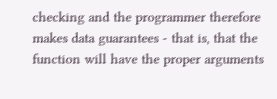checking and the programmer therefore makes data guarantees - that is, that the function will have the proper arguments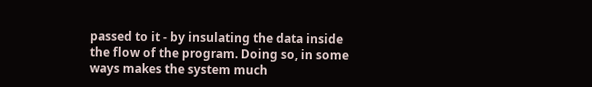passed to it - by insulating the data inside the flow of the program. Doing so, in some ways makes the system much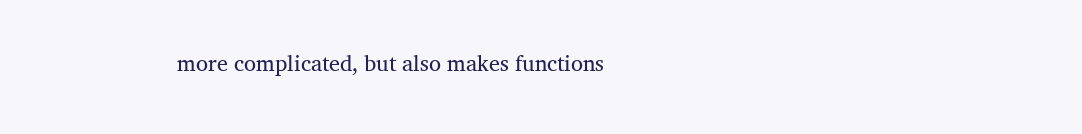more complicated, but also makes functions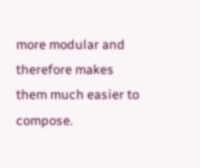more modular and therefore makes them much easier to compose.